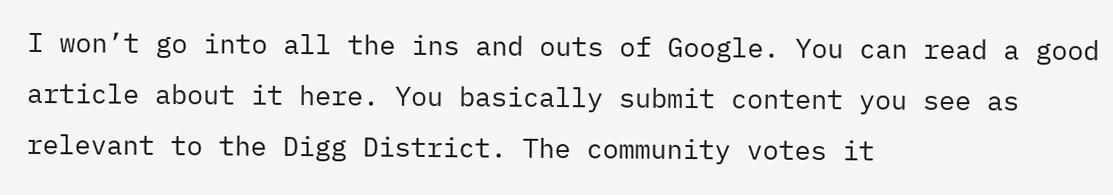I won’t go into all the ins and outs of Google. You can read a good article about it here. You basically submit content you see as relevant to the Digg District. The community votes it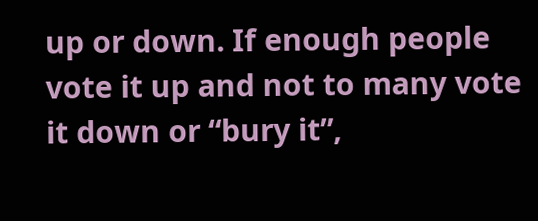up or down. If enough people vote it up and not to many vote it down or “bury it”,